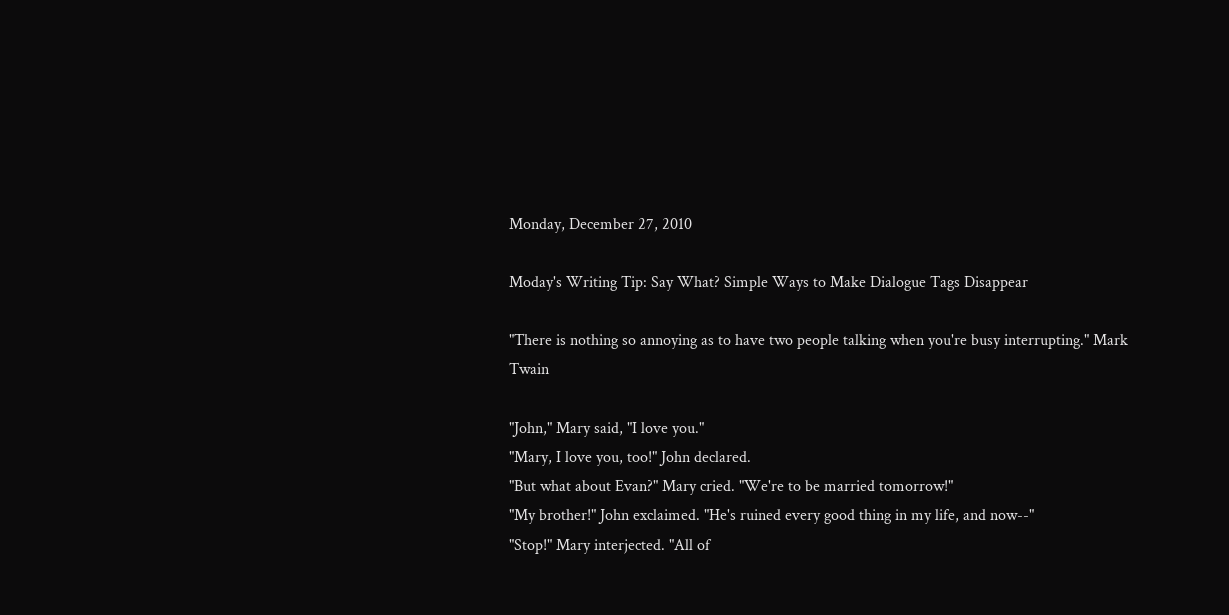Monday, December 27, 2010

Moday's Writing Tip: Say What? Simple Ways to Make Dialogue Tags Disappear

"There is nothing so annoying as to have two people talking when you're busy interrupting." Mark Twain

"John," Mary said, "I love you."
"Mary, I love you, too!" John declared.
"But what about Evan?" Mary cried. "We're to be married tomorrow!"
"My brother!" John exclaimed. "He's ruined every good thing in my life, and now--"
"Stop!" Mary interjected. "All of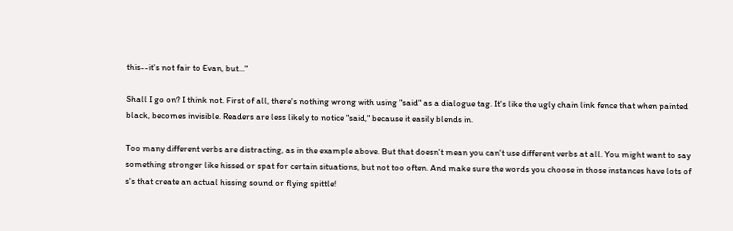this--it's not fair to Evan, but..."

Shall I go on? I think not. First of all, there's nothing wrong with using "said" as a dialogue tag. It's like the ugly chain link fence that when painted black, becomes invisible. Readers are less likely to notice "said," because it easily blends in.

Too many different verbs are distracting, as in the example above. But that doesn't mean you can't use different verbs at all. You might want to say something stronger like hissed or spat for certain situations, but not too often. And make sure the words you choose in those instances have lots of s's that create an actual hissing sound or flying spittle!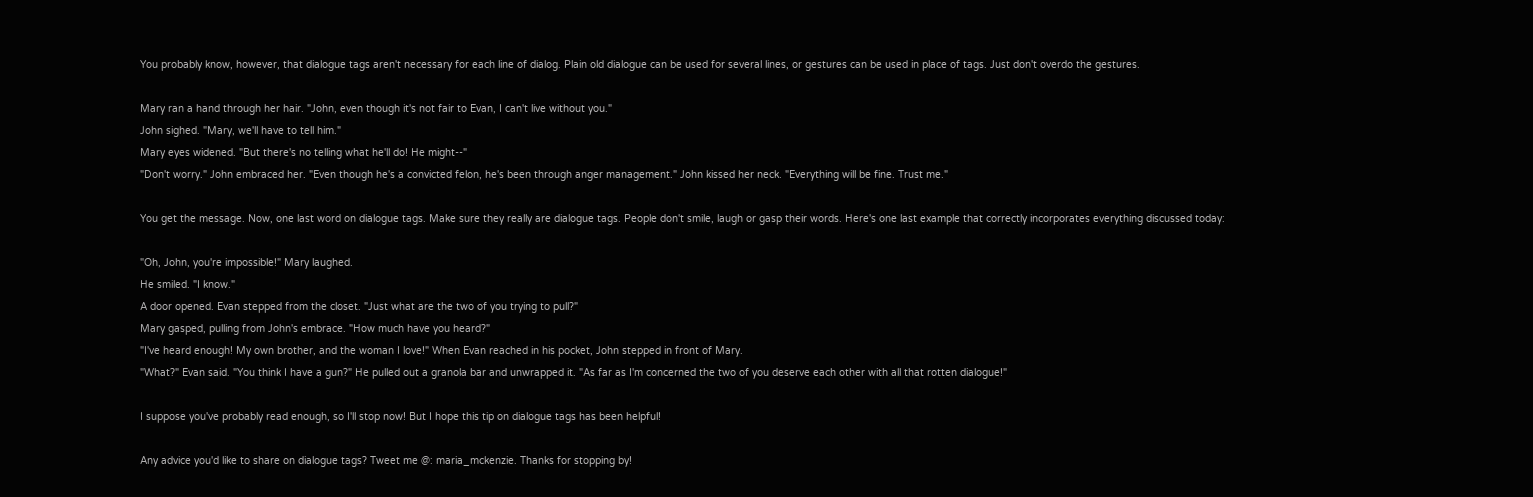You probably know, however, that dialogue tags aren't necessary for each line of dialog. Plain old dialogue can be used for several lines, or gestures can be used in place of tags. Just don't overdo the gestures.

Mary ran a hand through her hair. "John, even though it's not fair to Evan, I can't live without you."
John sighed. "Mary, we'll have to tell him."
Mary eyes widened. "But there's no telling what he'll do! He might--"
"Don't worry." John embraced her. "Even though he's a convicted felon, he's been through anger management." John kissed her neck. "Everything will be fine. Trust me."

You get the message. Now, one last word on dialogue tags. Make sure they really are dialogue tags. People don't smile, laugh or gasp their words. Here's one last example that correctly incorporates everything discussed today:

"Oh, John, you're impossible!" Mary laughed.
He smiled. "I know."
A door opened. Evan stepped from the closet. "Just what are the two of you trying to pull?"
Mary gasped, pulling from John's embrace. "How much have you heard?"
"I've heard enough! My own brother, and the woman I love!" When Evan reached in his pocket, John stepped in front of Mary.
"What?" Evan said. "You think I have a gun?" He pulled out a granola bar and unwrapped it. "As far as I'm concerned the two of you deserve each other with all that rotten dialogue!"

I suppose you've probably read enough, so I'll stop now! But I hope this tip on dialogue tags has been helpful!

Any advice you'd like to share on dialogue tags? Tweet me @: maria_mckenzie. Thanks for stopping by!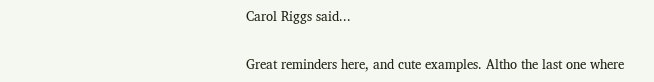Carol Riggs said...

Great reminders here, and cute examples. Altho the last one where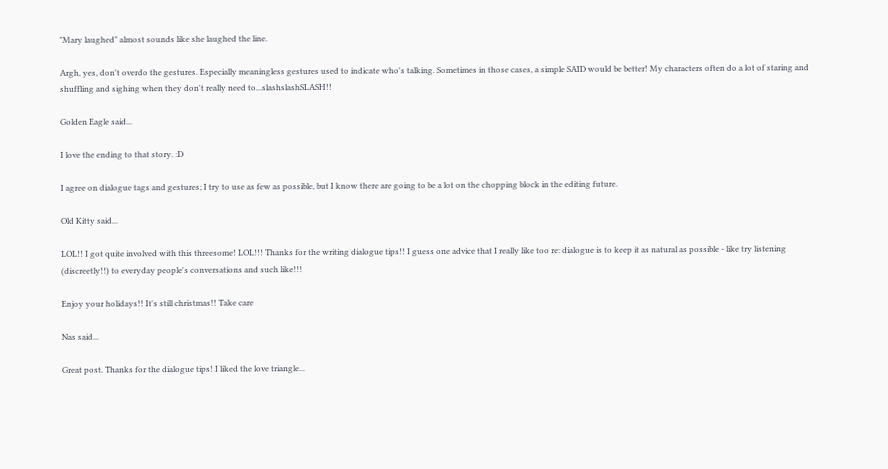"Mary laughed" almost sounds like she laughed the line.

Argh, yes, don't overdo the gestures. Especially meaningless gestures used to indicate who's talking. Sometimes in those cases, a simple SAID would be better! My characters often do a lot of staring and shuffling and sighing when they don't really need to...slashslashSLASH!!

Golden Eagle said...

I love the ending to that story. :D

I agree on dialogue tags and gestures; I try to use as few as possible, but I know there are going to be a lot on the chopping block in the editing future.

Old Kitty said...

LOL!! I got quite involved with this threesome! LOL!!! Thanks for the writing dialogue tips!! I guess one advice that I really like too re: dialogue is to keep it as natural as possible - like try listening (discreetly!!) to everyday people's conversations and such like!!!

Enjoy your holidays!! It's still christmas!! Take care

Nas said...

Great post. Thanks for the dialogue tips! I liked the love triangle...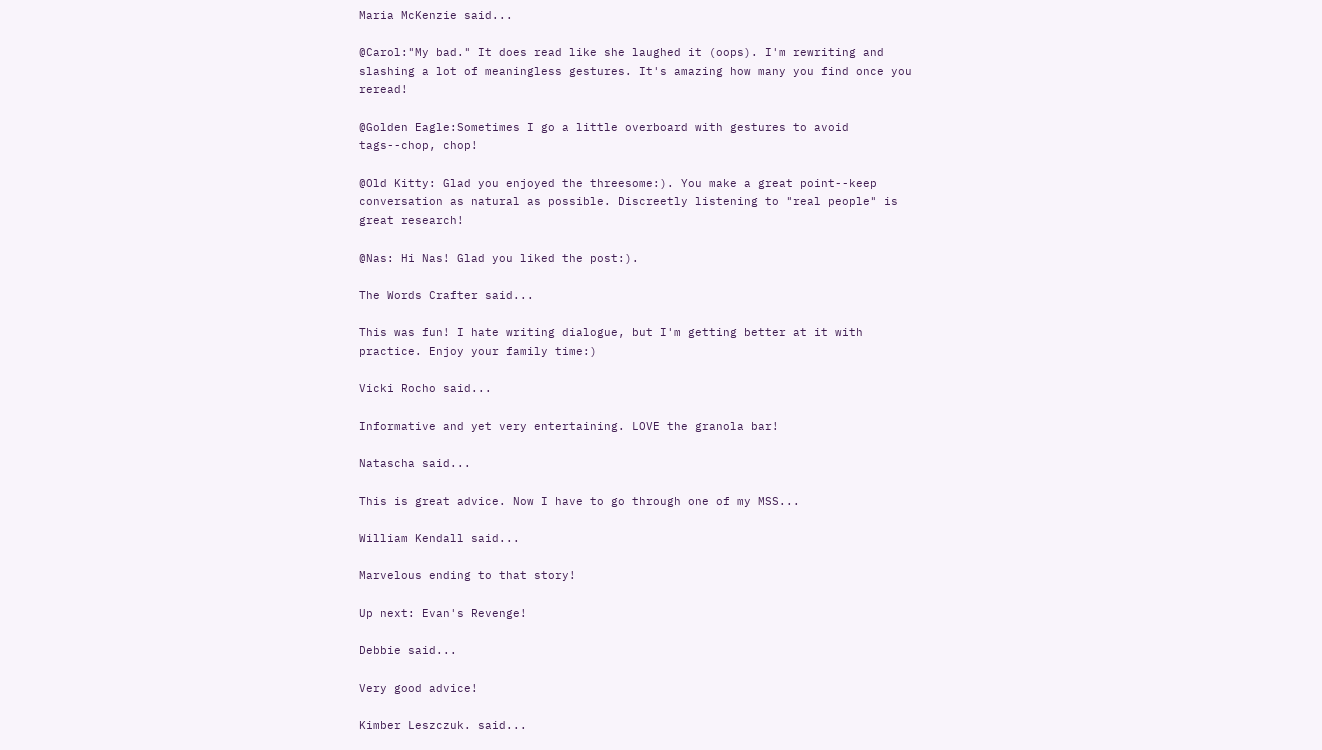Maria McKenzie said...

@Carol:"My bad." It does read like she laughed it (oops). I'm rewriting and slashing a lot of meaningless gestures. It's amazing how many you find once you reread!

@Golden Eagle:Sometimes I go a little overboard with gestures to avoid tags--chop, chop!

@Old Kitty: Glad you enjoyed the threesome:). You make a great point--keep conversation as natural as possible. Discreetly listening to "real people" is great research!

@Nas: Hi Nas! Glad you liked the post:).

The Words Crafter said...

This was fun! I hate writing dialogue, but I'm getting better at it with practice. Enjoy your family time:)

Vicki Rocho said...

Informative and yet very entertaining. LOVE the granola bar!

Natascha said...

This is great advice. Now I have to go through one of my MSS...

William Kendall said...

Marvelous ending to that story!

Up next: Evan's Revenge!

Debbie said...

Very good advice!

Kimber Leszczuk. said...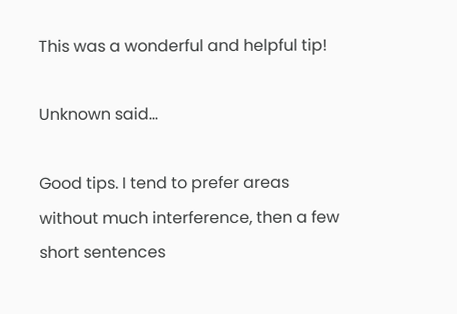This was a wonderful and helpful tip!

Unknown said...

Good tips. I tend to prefer areas without much interference, then a few short sentences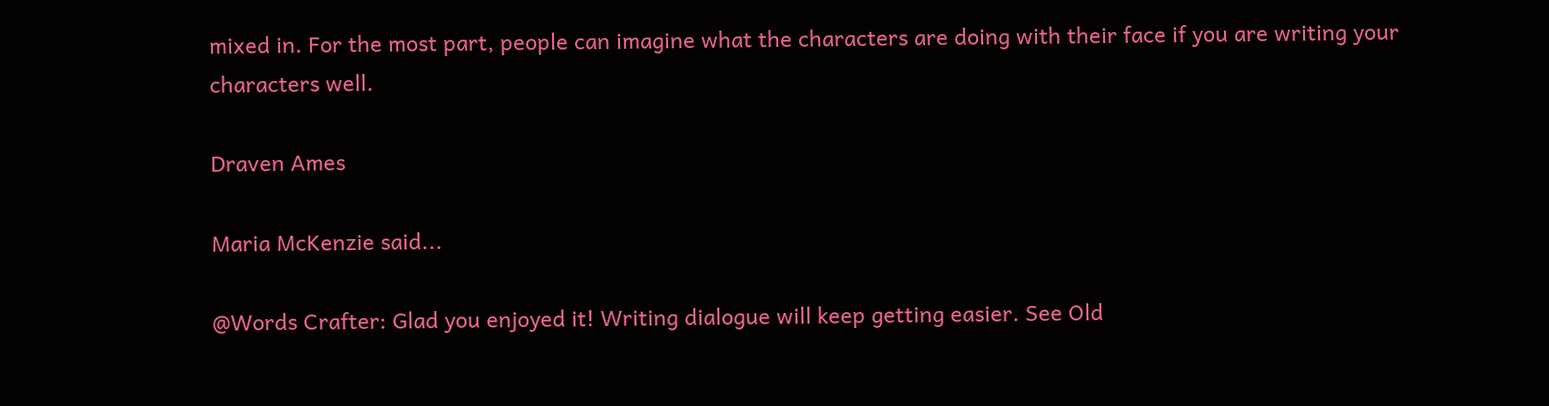mixed in. For the most part, people can imagine what the characters are doing with their face if you are writing your characters well.

Draven Ames

Maria McKenzie said...

@Words Crafter: Glad you enjoyed it! Writing dialogue will keep getting easier. See Old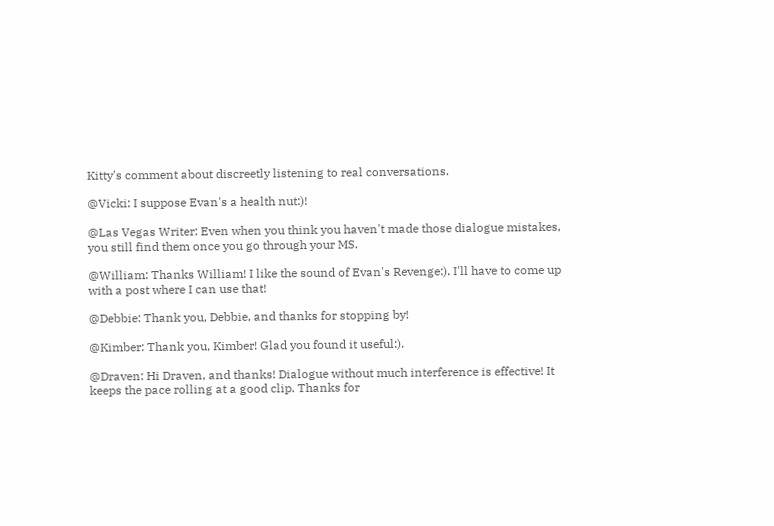Kitty's comment about discreetly listening to real conversations.

@Vicki: I suppose Evan's a health nut:)!

@Las Vegas Writer: Even when you think you haven't made those dialogue mistakes, you still find them once you go through your MS.

@William: Thanks William! I like the sound of Evan's Revenge:). I'll have to come up with a post where I can use that!

@Debbie: Thank you, Debbie, and thanks for stopping by!

@Kimber: Thank you, Kimber! Glad you found it useful:).

@Draven: Hi Draven, and thanks! Dialogue without much interference is effective! It keeps the pace rolling at a good clip. Thanks for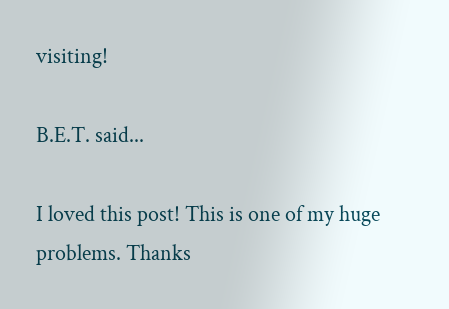visiting!

B.E.T. said...

I loved this post! This is one of my huge problems. Thanks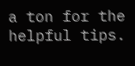a ton for the helpful tips.